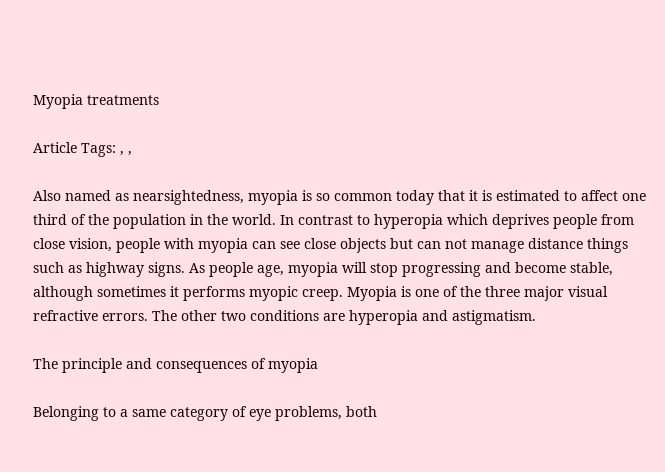Myopia treatments

Article Tags: , ,

Also named as nearsightedness, myopia is so common today that it is estimated to affect one third of the population in the world. In contrast to hyperopia which deprives people from close vision, people with myopia can see close objects but can not manage distance things such as highway signs. As people age, myopia will stop progressing and become stable, although sometimes it performs myopic creep. Myopia is one of the three major visual refractive errors. The other two conditions are hyperopia and astigmatism.

The principle and consequences of myopia

Belonging to a same category of eye problems, both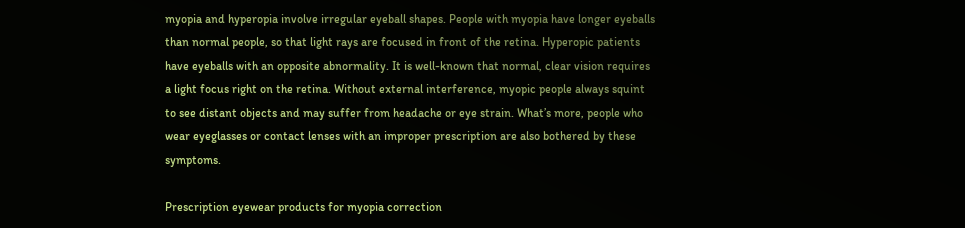myopia and hyperopia involve irregular eyeball shapes. People with myopia have longer eyeballs than normal people, so that light rays are focused in front of the retina. Hyperopic patients have eyeballs with an opposite abnormality. It is well-known that normal, clear vision requires a light focus right on the retina. Without external interference, myopic people always squint to see distant objects and may suffer from headache or eye strain. What’s more, people who wear eyeglasses or contact lenses with an improper prescription are also bothered by these symptoms.

Prescription eyewear products for myopia correction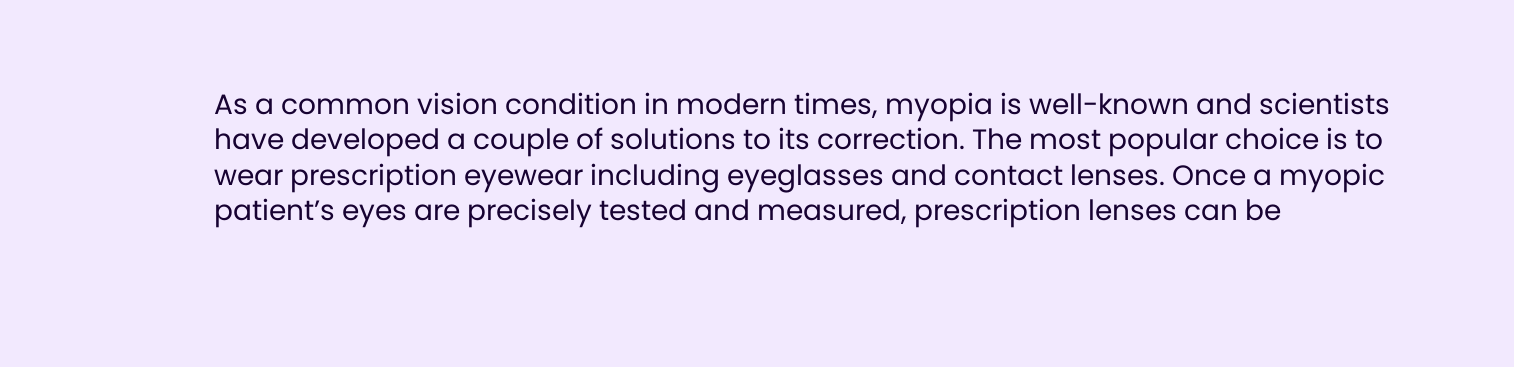As a common vision condition in modern times, myopia is well-known and scientists have developed a couple of solutions to its correction. The most popular choice is to wear prescription eyewear including eyeglasses and contact lenses. Once a myopic patient’s eyes are precisely tested and measured, prescription lenses can be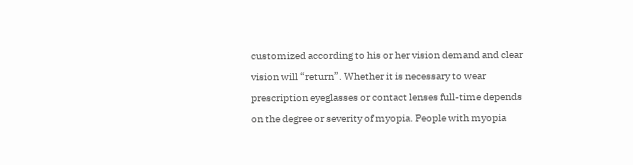customized according to his or her vision demand and clear vision will “return”. Whether it is necessary to wear prescription eyeglasses or contact lenses full-time depends on the degree or severity of myopia. People with myopia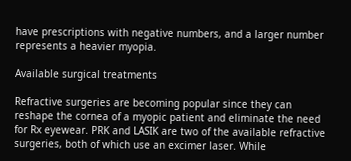have prescriptions with negative numbers, and a larger number represents a heavier myopia.

Available surgical treatments

Refractive surgeries are becoming popular since they can reshape the cornea of a myopic patient and eliminate the need for Rx eyewear. PRK and LASIK are two of the available refractive surgeries, both of which use an excimer laser. While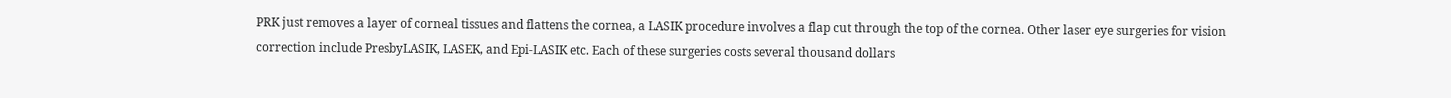PRK just removes a layer of corneal tissues and flattens the cornea, a LASIK procedure involves a flap cut through the top of the cornea. Other laser eye surgeries for vision correction include PresbyLASIK, LASEK, and Epi-LASIK etc. Each of these surgeries costs several thousand dollars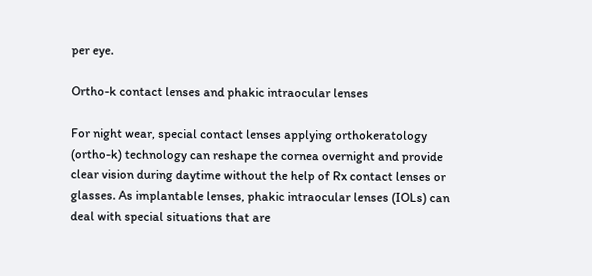per eye.

Ortho-k contact lenses and phakic intraocular lenses

For night wear, special contact lenses applying orthokeratology (ortho-k) technology can reshape the cornea overnight and provide clear vision during daytime without the help of Rx contact lenses or glasses. As implantable lenses, phakic intraocular lenses (IOLs) can deal with special situations that are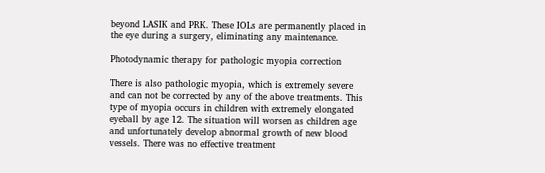beyond LASIK and PRK. These IOLs are permanently placed in the eye during a surgery, eliminating any maintenance.

Photodynamic therapy for pathologic myopia correction

There is also pathologic myopia, which is extremely severe and can not be corrected by any of the above treatments. This type of myopia occurs in children with extremely elongated eyeball by age 12. The situation will worsen as children age and unfortunately develop abnormal growth of new blood vessels. There was no effective treatment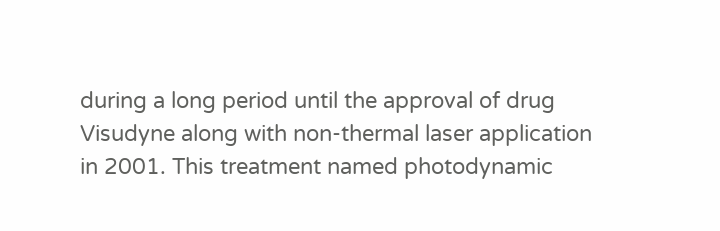during a long period until the approval of drug Visudyne along with non-thermal laser application in 2001. This treatment named photodynamic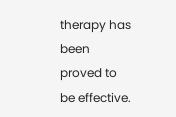therapy has been proved to be effective.